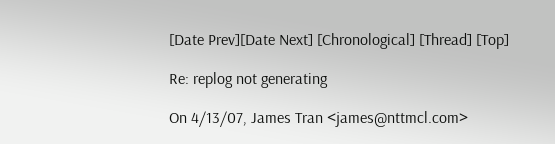[Date Prev][Date Next] [Chronological] [Thread] [Top]

Re: replog not generating

On 4/13/07, James Tran <james@nttmcl.com>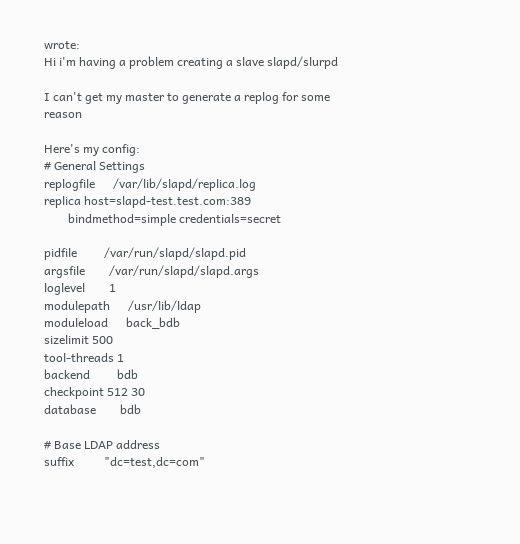wrote:
Hi i'm having a problem creating a slave slapd/slurpd

I can't get my master to generate a replog for some reason

Here's my config:
# General Settings
replogfile      /var/lib/slapd/replica.log
replica host=slapd-test.test.com:389
        bindmethod=simple credentials=secret

pidfile         /var/run/slapd/slapd.pid
argsfile        /var/run/slapd/slapd.args
loglevel        1
modulepath      /usr/lib/ldap
moduleload      back_bdb
sizelimit 500
tool-threads 1
backend         bdb
checkpoint 512 30
database        bdb

# Base LDAP address
suffix          "dc=test,dc=com"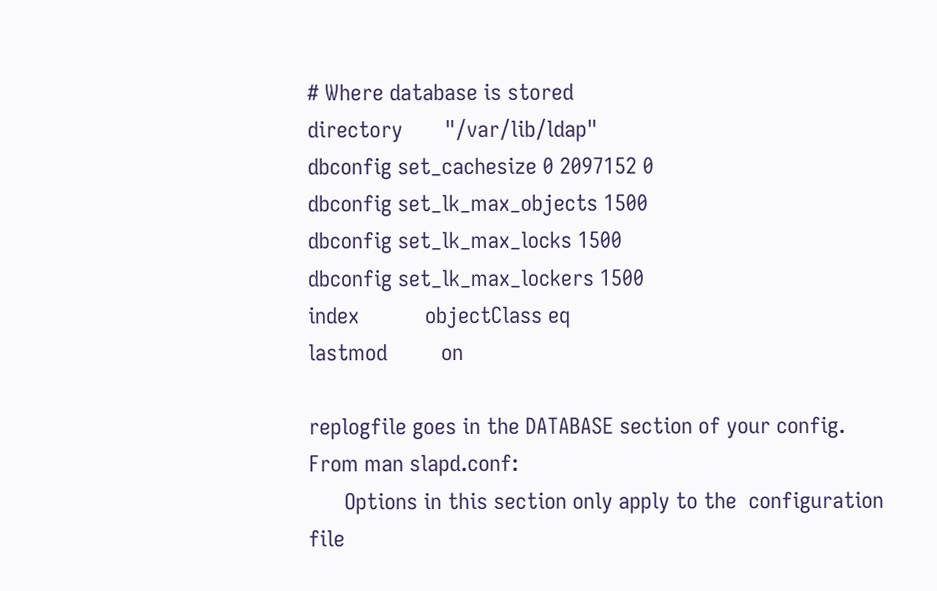# Where database is stored
directory       "/var/lib/ldap"
dbconfig set_cachesize 0 2097152 0
dbconfig set_lk_max_objects 1500
dbconfig set_lk_max_locks 1500
dbconfig set_lk_max_lockers 1500
index           objectClass eq
lastmod         on

replogfile goes in the DATABASE section of your config.
From man slapd.conf:
      Options in this section only apply to the  configuration  file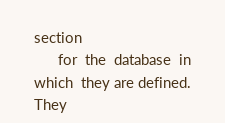section
      for  the  database  in  which  they are defined.  They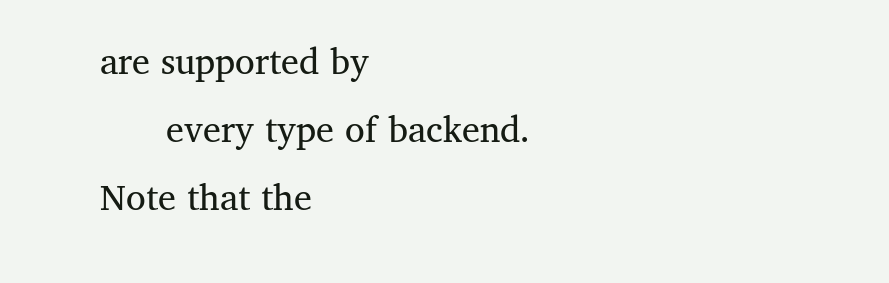are supported by
      every type of backend.  Note that the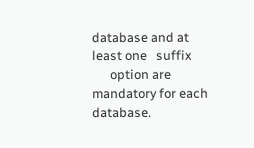database and at least one   suffix
      option are mandatory for each database.